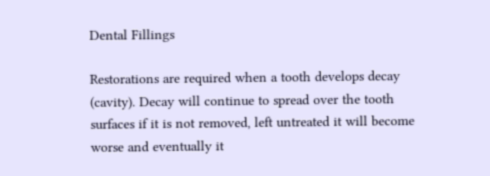Dental Fillings

Restorations are required when a tooth develops decay (cavity). Decay will continue to spread over the tooth surfaces if it is not removed, left untreated it will become worse and eventually it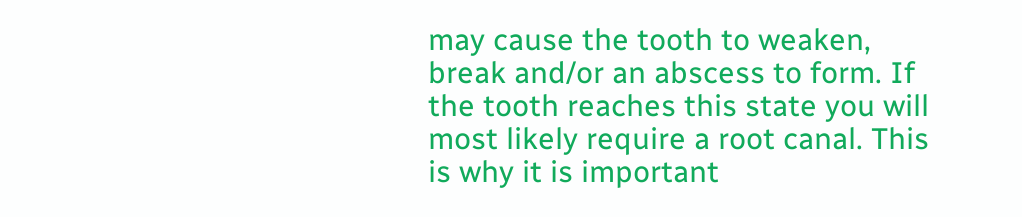may cause the tooth to weaken, break and/or an abscess to form. If the tooth reaches this state you will most likely require a root canal. This is why it is important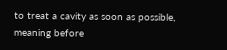to treat a cavity as soon as possible, meaning before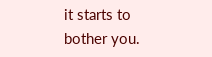it starts to bother you.